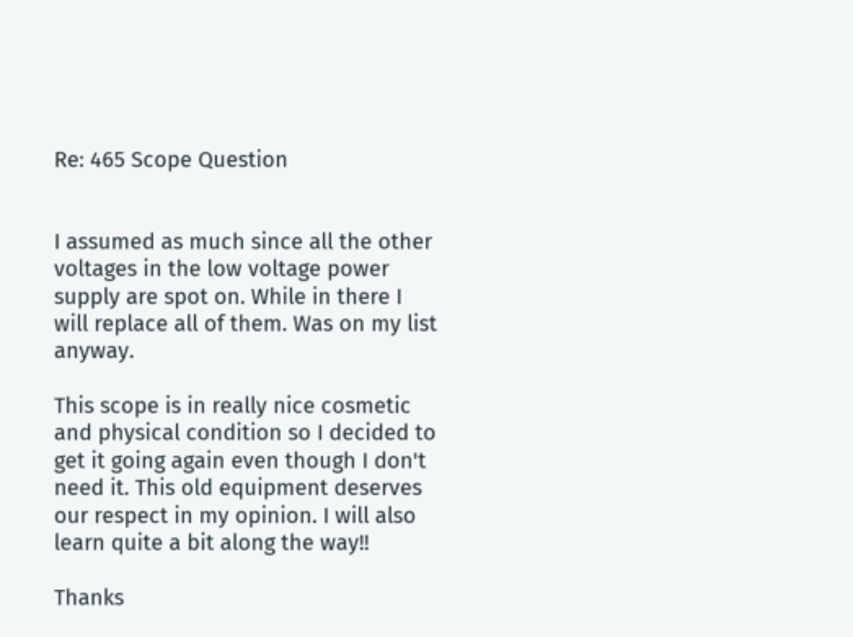Re: 465 Scope Question


I assumed as much since all the other voltages in the low voltage power supply are spot on. While in there I will replace all of them. Was on my list anyway.

This scope is in really nice cosmetic and physical condition so I decided to get it going again even though I don't need it. This old equipment deserves our respect in my opinion. I will also learn quite a bit along the way!!

Thanks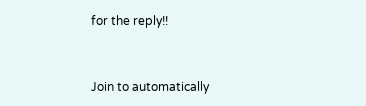for the reply!!


Join to automatically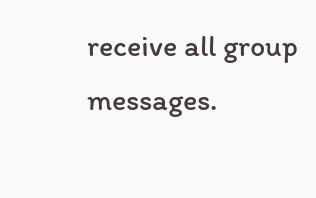receive all group messages.